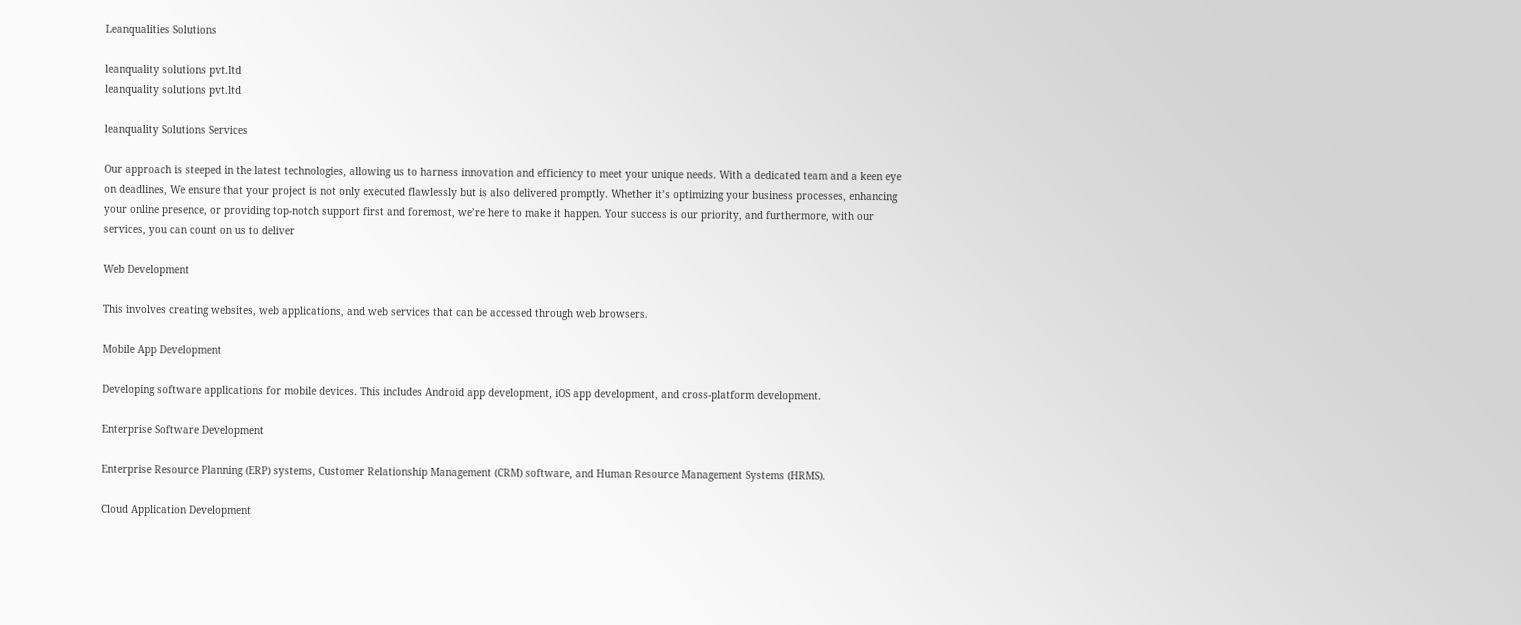Leanqualities Solutions

leanquality solutions pvt.ltd
leanquality solutions pvt.ltd

leanquality Solutions Services

Our approach is steeped in the latest technologies, allowing us to harness innovation and efficiency to meet your unique needs. With a dedicated team and a keen eye on deadlines, We ensure that your project is not only executed flawlessly but is also delivered promptly. Whether it’s optimizing your business processes, enhancing your online presence, or providing top-notch support first and foremost, we’re here to make it happen. Your success is our priority, and furthermore, with our services, you can count on us to deliver

Web Development

This involves creating websites, web applications, and web services that can be accessed through web browsers.

Mobile App Development

Developing software applications for mobile devices. This includes Android app development, iOS app development, and cross-platform development.

Enterprise Software Development

Enterprise Resource Planning (ERP) systems, Customer Relationship Management (CRM) software, and Human Resource Management Systems (HRMS).

Cloud Application Development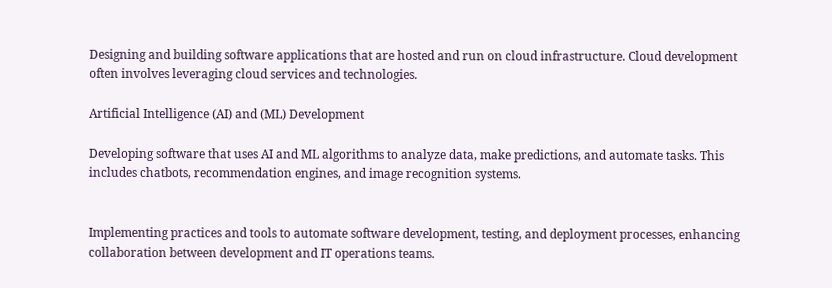Designing and building software applications that are hosted and run on cloud infrastructure. Cloud development often involves leveraging cloud services and technologies.

Artificial Intelligence (AI) and (ML) Development

Developing software that uses AI and ML algorithms to analyze data, make predictions, and automate tasks. This includes chatbots, recommendation engines, and image recognition systems.


Implementing practices and tools to automate software development, testing, and deployment processes, enhancing collaboration between development and IT operations teams.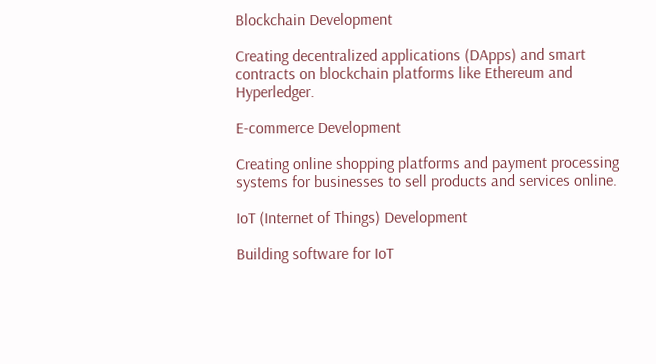Blockchain Development

Creating decentralized applications (DApps) and smart contracts on blockchain platforms like Ethereum and Hyperledger.

E-commerce Development

Creating online shopping platforms and payment processing systems for businesses to sell products and services online.

IoT (Internet of Things) Development

Building software for IoT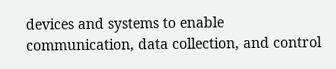devices and systems to enable communication, data collection, and control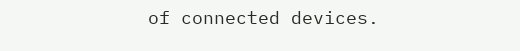of connected devices.